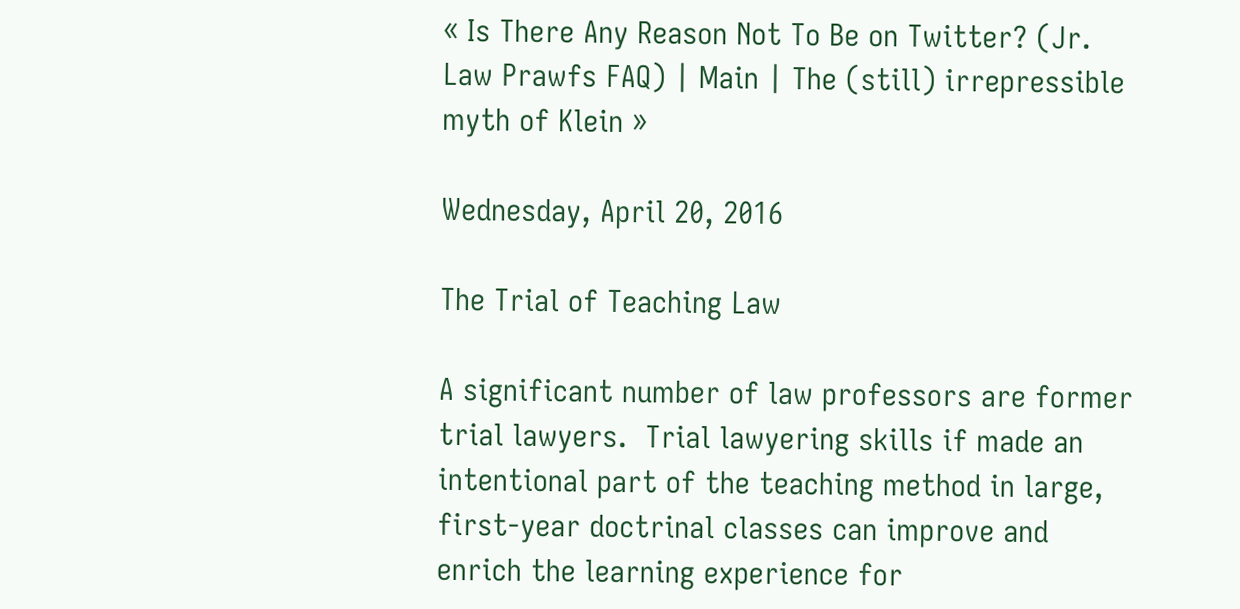« Is There Any Reason Not To Be on Twitter? (Jr. Law Prawfs FAQ) | Main | The (still) irrepressible myth of Klein »

Wednesday, April 20, 2016

The Trial of Teaching Law

A significant number of law professors are former trial lawyers.  Trial lawyering skills if made an intentional part of the teaching method in large, first-year doctrinal classes can improve and enrich the learning experience for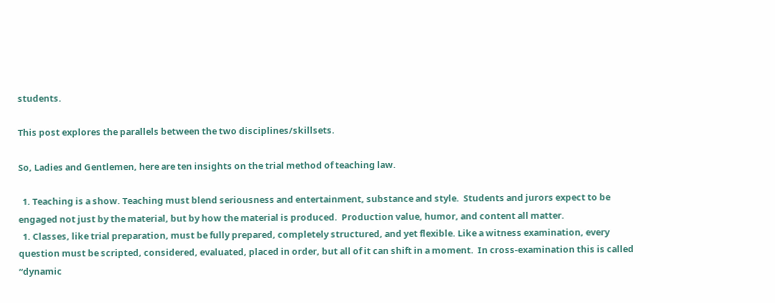students.

This post explores the parallels between the two disciplines/skillsets.

So, Ladies and Gentlemen, here are ten insights on the trial method of teaching law.

  1. Teaching is a show. Teaching must blend seriousness and entertainment, substance and style.  Students and jurors expect to be engaged not just by the material, but by how the material is produced.  Production value, humor, and content all matter.
  1. Classes, like trial preparation, must be fully prepared, completely structured, and yet flexible. Like a witness examination, every question must be scripted, considered, evaluated, placed in order, but all of it can shift in a moment.  In cross-examination this is called “dynamic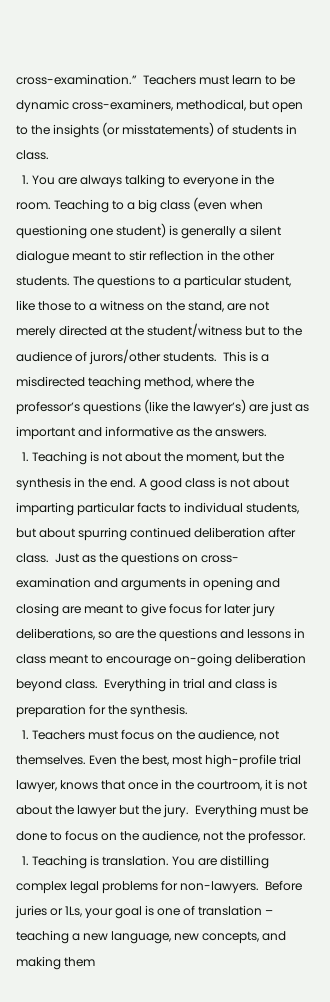cross-examination.”  Teachers must learn to be dynamic cross-examiners, methodical, but open to the insights (or misstatements) of students in class.
  1. You are always talking to everyone in the room. Teaching to a big class (even when questioning one student) is generally a silent dialogue meant to stir reflection in the other students. The questions to a particular student, like those to a witness on the stand, are not merely directed at the student/witness but to the audience of jurors/other students.  This is a misdirected teaching method, where the professor’s questions (like the lawyer’s) are just as important and informative as the answers.
  1. Teaching is not about the moment, but the synthesis in the end. A good class is not about imparting particular facts to individual students, but about spurring continued deliberation after class.  Just as the questions on cross-examination and arguments in opening and closing are meant to give focus for later jury deliberations, so are the questions and lessons in class meant to encourage on-going deliberation beyond class.  Everything in trial and class is preparation for the synthesis.
  1. Teachers must focus on the audience, not themselves. Even the best, most high-profile trial lawyer, knows that once in the courtroom, it is not about the lawyer but the jury.  Everything must be done to focus on the audience, not the professor.
  1. Teaching is translation. You are distilling complex legal problems for non-lawyers.  Before juries or 1Ls, your goal is one of translation – teaching a new language, new concepts, and making them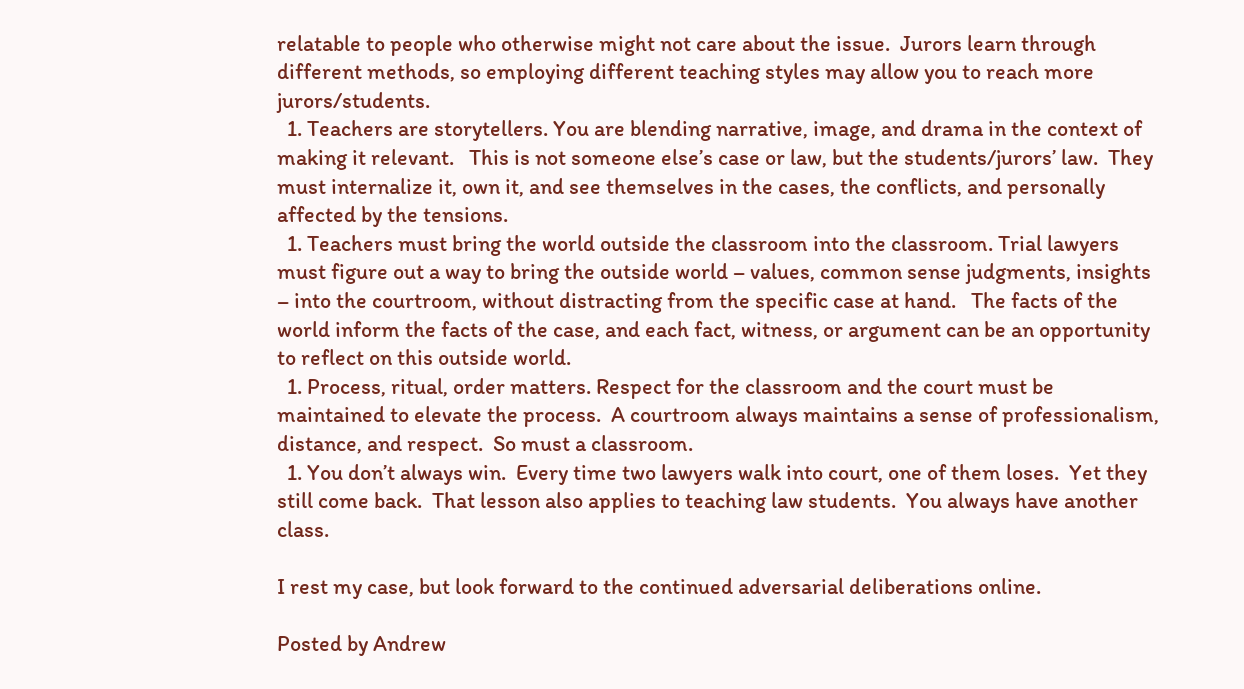relatable to people who otherwise might not care about the issue.  Jurors learn through different methods, so employing different teaching styles may allow you to reach more jurors/students.
  1. Teachers are storytellers. You are blending narrative, image, and drama in the context of making it relevant.   This is not someone else’s case or law, but the students/jurors’ law.  They must internalize it, own it, and see themselves in the cases, the conflicts, and personally affected by the tensions.
  1. Teachers must bring the world outside the classroom into the classroom. Trial lawyers must figure out a way to bring the outside world – values, common sense judgments, insights – into the courtroom, without distracting from the specific case at hand.   The facts of the world inform the facts of the case, and each fact, witness, or argument can be an opportunity to reflect on this outside world.
  1. Process, ritual, order matters. Respect for the classroom and the court must be maintained to elevate the process.  A courtroom always maintains a sense of professionalism, distance, and respect.  So must a classroom.
  1. You don’t always win.  Every time two lawyers walk into court, one of them loses.  Yet they still come back.  That lesson also applies to teaching law students.  You always have another class.

I rest my case, but look forward to the continued adversarial deliberations online.

Posted by Andrew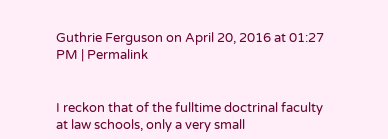Guthrie Ferguson on April 20, 2016 at 01:27 PM | Permalink


I reckon that of the fulltime doctrinal faculty at law schools, only a very small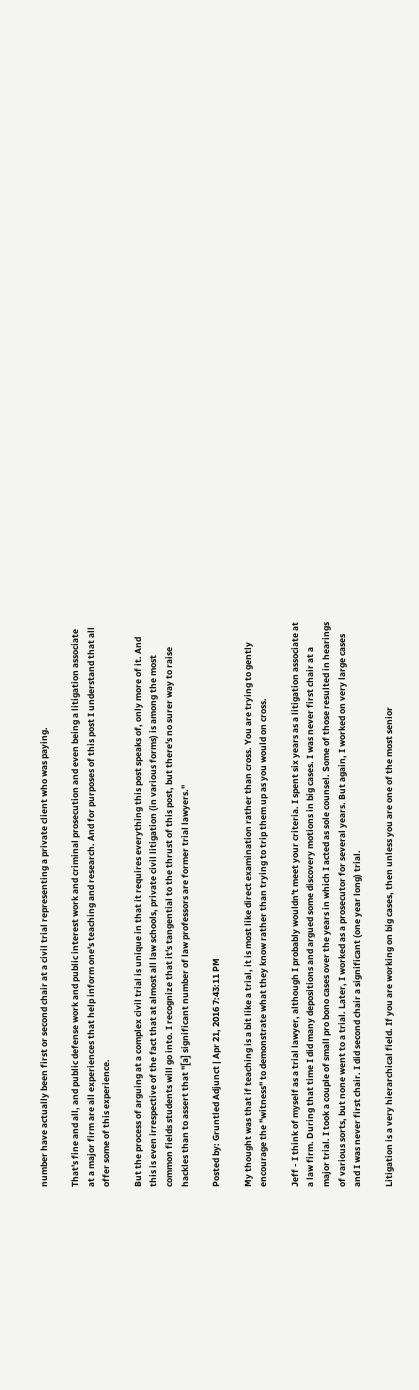number have actually been first or second chair at a civil trial representing a private client who was paying.

That's fine and all, and public defense work and public interest work and criminal prosecution and even being a litigation associate at a major firm are all experiences that help inform one's teaching and research. And for purposes of this post I understand that all offer some of this experience.

But the process of arguing at a complex civil trial is unique in that it requires everything this post speaks of, only more of it. And this is even irrespective of the fact that at almost all law schools, private civil litigation (in various forms) is among the most common fields students will go into. I recognize that it's tangential to the thrust of this post, but there's no surer way to raise hackles than to assert that "[a] significant number of law professors are former trial lawyers."

Posted by: Gruntled Adjunct | Apr 21, 2016 7:43:11 PM

My thought was that if teaching is a bit like a trial, it is most like direct examination rather than cross. You are trying to gently encourage the "witness" to demonstrate what they know rather than trying to trip them up as you would on cross.

Jeff - I think of myself as a trial lawyer, although I probably wouldn't meet your criteria. I spent six years as a litigation associate at a law firm. During that time I did many depositions and argued some discovery motions in big cases. I was never first chair at a major trial. I took a couple of small pro bono cases over the years in which I acted as sole counsel. Some of those resulted in hearings of various sorts, but none went to a trial. Later, I worked as a prosecutor for several years. But again, I worked on very large cases and I was never first chair. I did second chair a significant (one year long) trial.

Litigation is a very hierarchical field. If you are working on big cases, then unless you are one of the most senior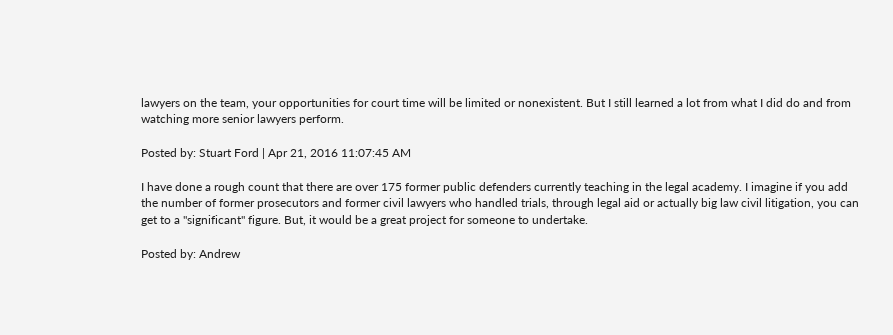lawyers on the team, your opportunities for court time will be limited or nonexistent. But I still learned a lot from what I did do and from watching more senior lawyers perform.

Posted by: Stuart Ford | Apr 21, 2016 11:07:45 AM

I have done a rough count that there are over 175 former public defenders currently teaching in the legal academy. I imagine if you add the number of former prosecutors and former civil lawyers who handled trials, through legal aid or actually big law civil litigation, you can get to a "significant" figure. But, it would be a great project for someone to undertake.

Posted by: Andrew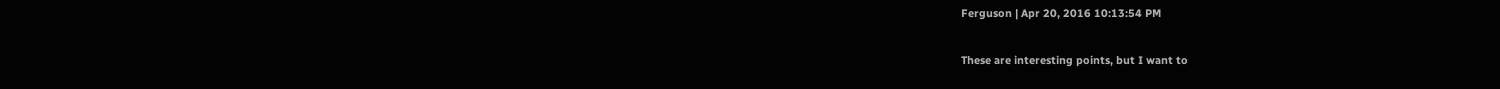Ferguson | Apr 20, 2016 10:13:54 PM

These are interesting points, but I want to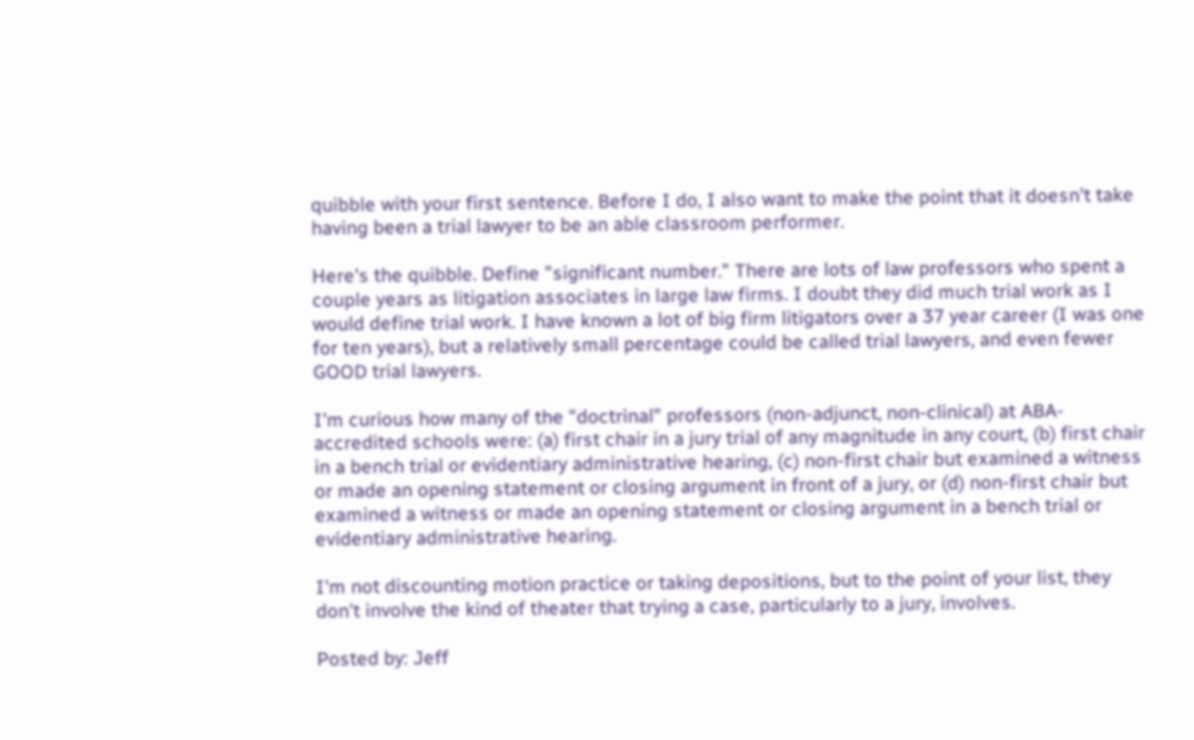quibble with your first sentence. Before I do, I also want to make the point that it doesn't take having been a trial lawyer to be an able classroom performer.

Here's the quibble. Define "significant number." There are lots of law professors who spent a couple years as litigation associates in large law firms. I doubt they did much trial work as I would define trial work. I have known a lot of big firm litigators over a 37 year career (I was one for ten years), but a relatively small percentage could be called trial lawyers, and even fewer GOOD trial lawyers.

I'm curious how many of the "doctrinal" professors (non-adjunct, non-clinical) at ABA-accredited schools were: (a) first chair in a jury trial of any magnitude in any court, (b) first chair in a bench trial or evidentiary administrative hearing, (c) non-first chair but examined a witness or made an opening statement or closing argument in front of a jury, or (d) non-first chair but examined a witness or made an opening statement or closing argument in a bench trial or evidentiary administrative hearing.

I'm not discounting motion practice or taking depositions, but to the point of your list, they don't involve the kind of theater that trying a case, particularly to a jury, involves.

Posted by: Jeff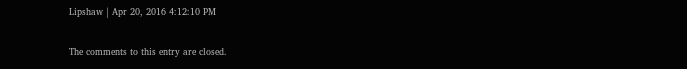Lipshaw | Apr 20, 2016 4:12:10 PM

The comments to this entry are closed.